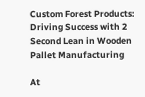Custom Forest Products: Driving Success with 2 Second Lean in Wooden Pallet Manufacturing

At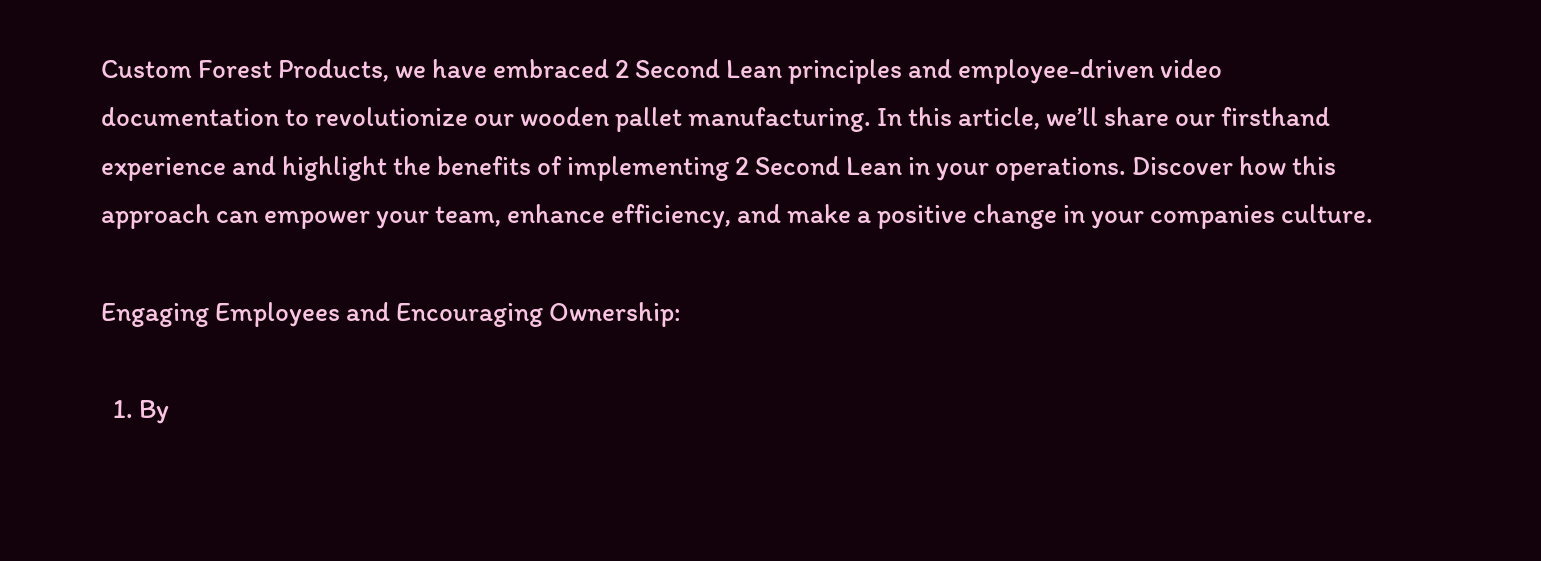Custom Forest Products, we have embraced 2 Second Lean principles and employee-driven video documentation to revolutionize our wooden pallet manufacturing. In this article, we’ll share our firsthand experience and highlight the benefits of implementing 2 Second Lean in your operations. Discover how this approach can empower your team, enhance efficiency, and make a positive change in your companies culture.

Engaging Employees and Encouraging Ownership:

  1. By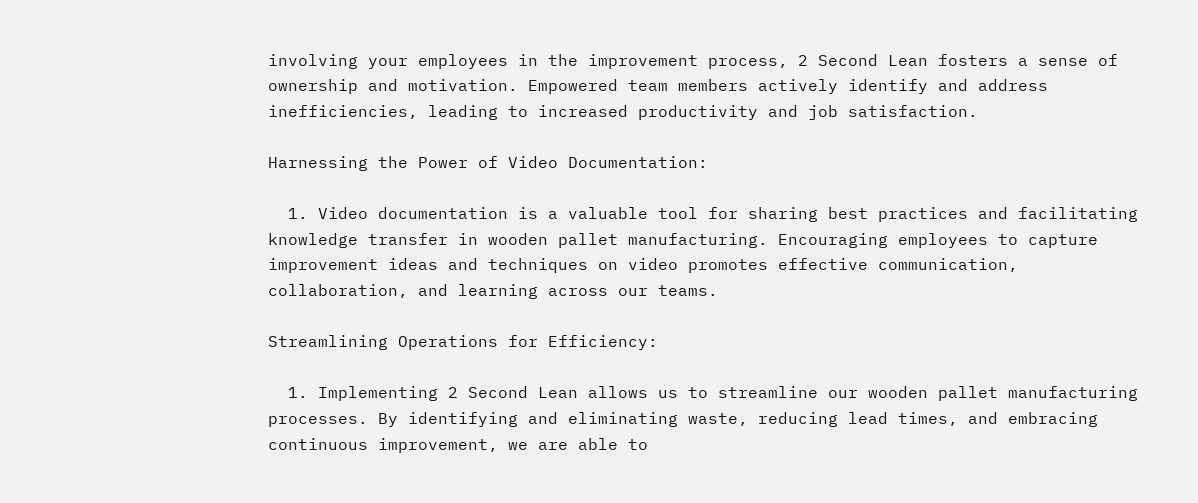involving your employees in the improvement process, 2 Second Lean fosters a sense of ownership and motivation. Empowered team members actively identify and address inefficiencies, leading to increased productivity and job satisfaction.

Harnessing the Power of Video Documentation:

  1. Video documentation is a valuable tool for sharing best practices and facilitating knowledge transfer in wooden pallet manufacturing. Encouraging employees to capture improvement ideas and techniques on video promotes effective communication, collaboration, and learning across our teams.

Streamlining Operations for Efficiency:

  1. Implementing 2 Second Lean allows us to streamline our wooden pallet manufacturing processes. By identifying and eliminating waste, reducing lead times, and embracing continuous improvement, we are able to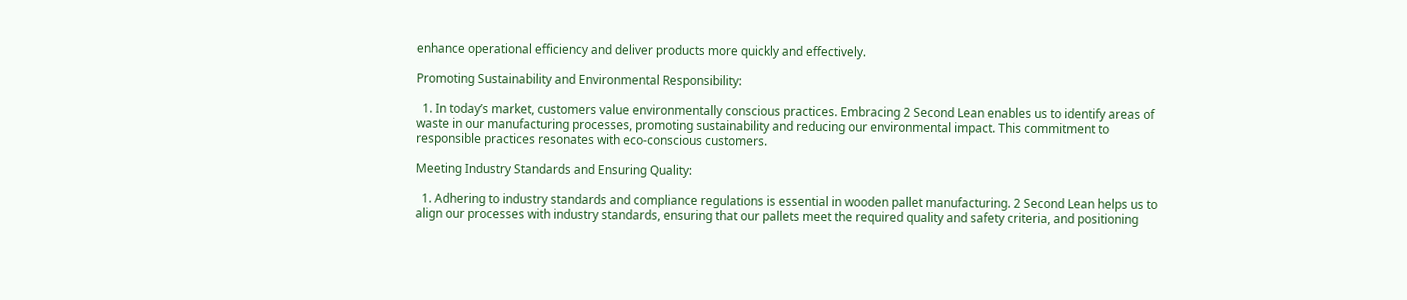enhance operational efficiency and deliver products more quickly and effectively.

Promoting Sustainability and Environmental Responsibility:

  1. In today’s market, customers value environmentally conscious practices. Embracing 2 Second Lean enables us to identify areas of waste in our manufacturing processes, promoting sustainability and reducing our environmental impact. This commitment to responsible practices resonates with eco-conscious customers.

Meeting Industry Standards and Ensuring Quality:

  1. Adhering to industry standards and compliance regulations is essential in wooden pallet manufacturing. 2 Second Lean helps us to align our processes with industry standards, ensuring that our pallets meet the required quality and safety criteria, and positioning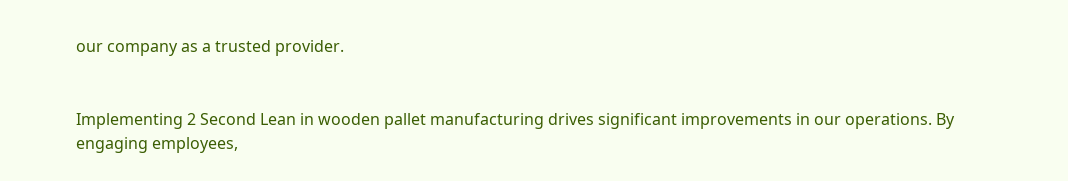our company as a trusted provider.


Implementing 2 Second Lean in wooden pallet manufacturing drives significant improvements in our operations. By engaging employees,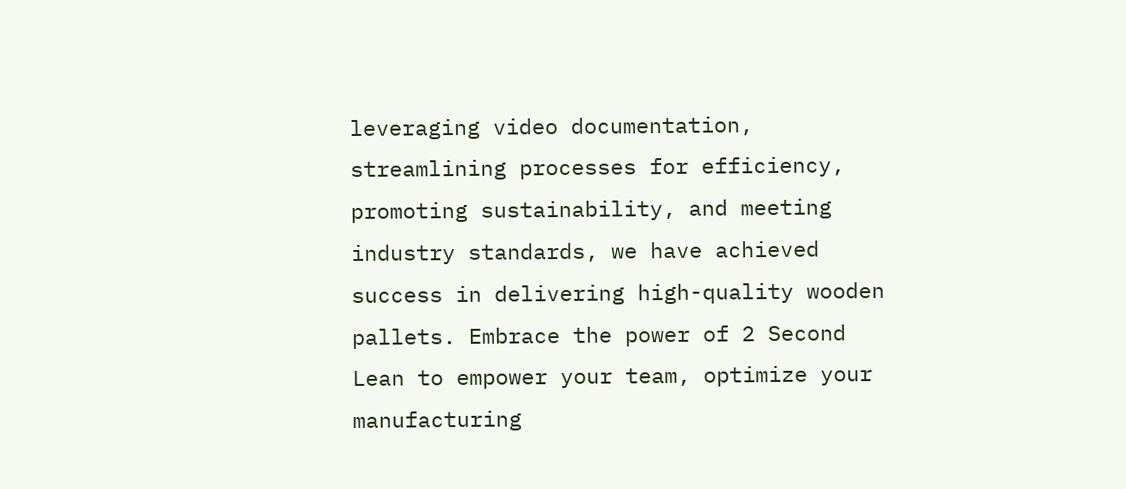leveraging video documentation, streamlining processes for efficiency, promoting sustainability, and meeting industry standards, we have achieved success in delivering high-quality wooden pallets. Embrace the power of 2 Second Lean to empower your team, optimize your manufacturing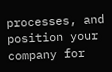processes, and position your company for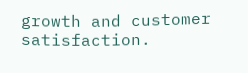growth and customer satisfaction.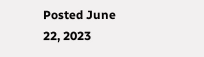Posted June 22, 2023